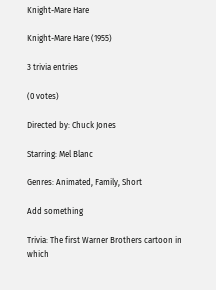Knight-Mare Hare

Knight-Mare Hare (1955)

3 trivia entries

(0 votes)

Directed by: Chuck Jones

Starring: Mel Blanc

Genres: Animated, Family, Short

Add something

Trivia: The first Warner Brothers cartoon in which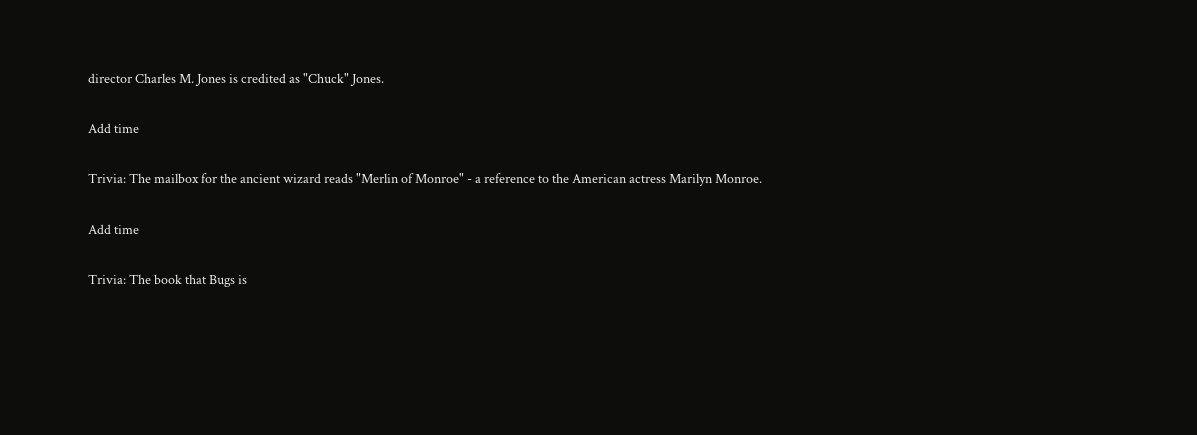director Charles M. Jones is credited as "Chuck" Jones.

Add time

Trivia: The mailbox for the ancient wizard reads "Merlin of Monroe" - a reference to the American actress Marilyn Monroe.

Add time

Trivia: The book that Bugs is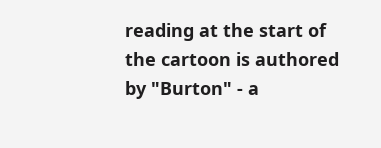reading at the start of the cartoon is authored by "Burton" - a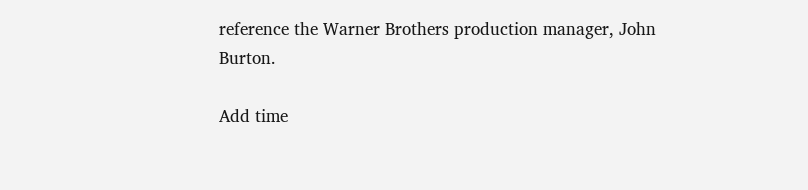reference the Warner Brothers production manager, John Burton.

Add time